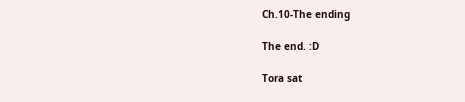Ch.10-The ending

The end. :D

Tora sat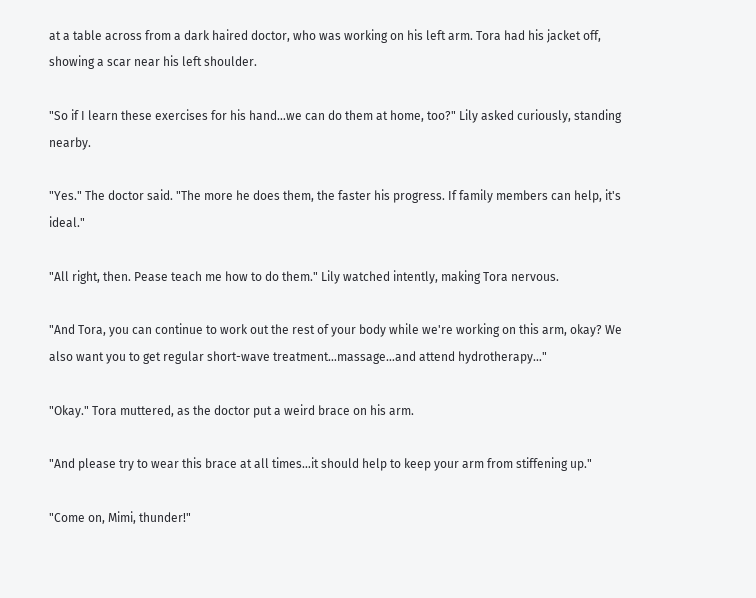at a table across from a dark haired doctor, who was working on his left arm. Tora had his jacket off, showing a scar near his left shoulder.

"So if I learn these exercises for his hand…we can do them at home, too?" Lily asked curiously, standing nearby.

"Yes." The doctor said. "The more he does them, the faster his progress. If family members can help, it's ideal."

"All right, then. Pease teach me how to do them." Lily watched intently, making Tora nervous.

"And Tora, you can continue to work out the rest of your body while we're working on this arm, okay? We also want you to get regular short-wave treatment…massage…and attend hydrotherapy…"

"Okay." Tora muttered, as the doctor put a weird brace on his arm.

"And please try to wear this brace at all times…it should help to keep your arm from stiffening up."

"Come on, Mimi, thunder!"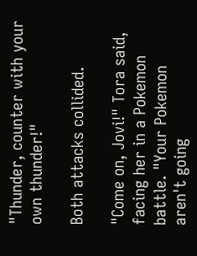"Thunder, counter with your own thunder!"

Both attacks collided.

"Come on, Jovi!" Tora said, facing her in a Pokemon battle. "Your Pokemon aren't going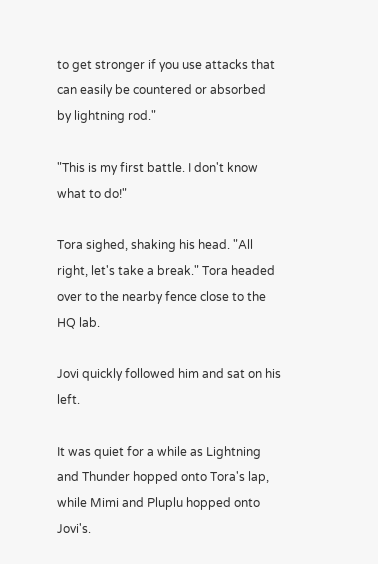to get stronger if you use attacks that can easily be countered or absorbed by lightning rod."

"This is my first battle. I don't know what to do!"

Tora sighed, shaking his head. "All right, let's take a break." Tora headed over to the nearby fence close to the HQ lab.

Jovi quickly followed him and sat on his left.

It was quiet for a while as Lightning and Thunder hopped onto Tora's lap, while Mimi and Pluplu hopped onto Jovi's.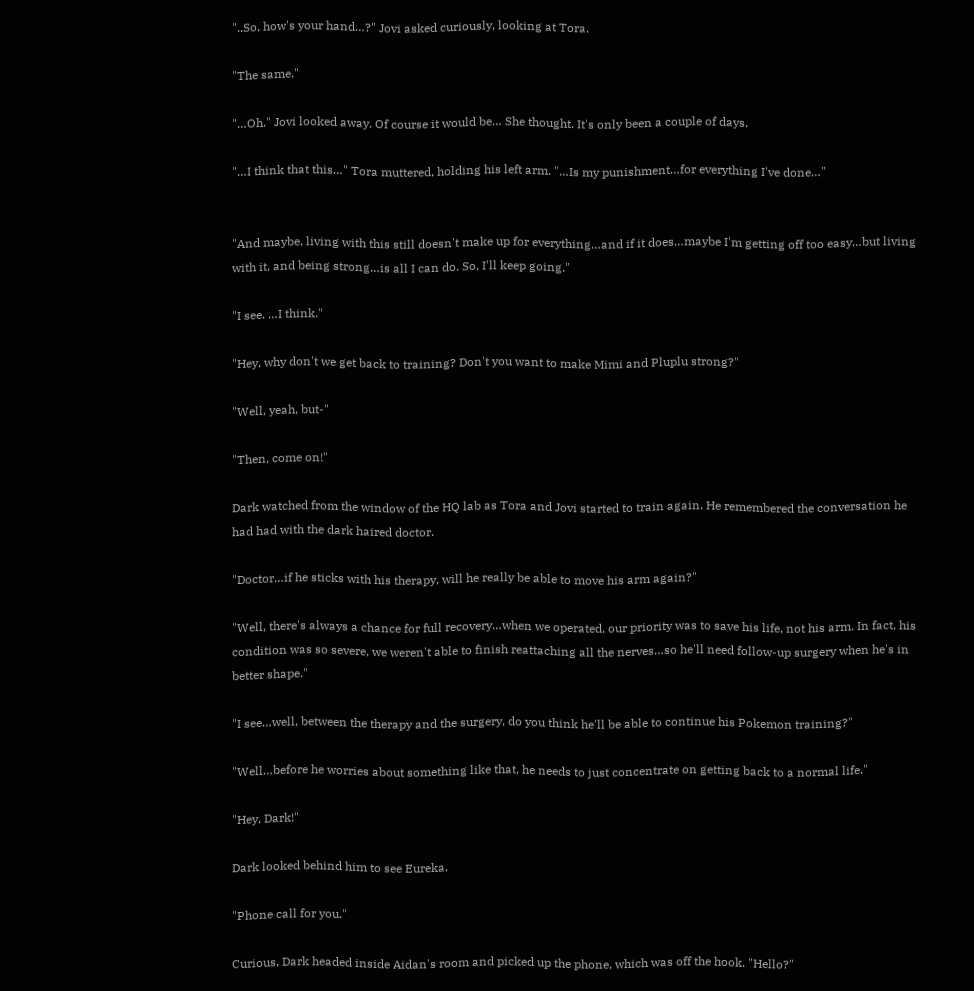"..So, how's your hand…?" Jovi asked curiously, looking at Tora.

"The same."

"…Oh." Jovi looked away. Of course it would be… She thought. It's only been a couple of days.

"…I think that this…" Tora muttered, holding his left arm. "…Is my punishment…for everything I've done…"


"And maybe, living with this still doesn't make up for everything…and if it does…maybe I'm getting off too easy…but living with it, and being strong…is all I can do. So, I'll keep going."

"I see. …I think."

"Hey, why don't we get back to training? Don't you want to make Mimi and Pluplu strong?"

"Well, yeah, but-"

"Then, come on!"

Dark watched from the window of the HQ lab as Tora and Jovi started to train again. He remembered the conversation he had had with the dark haired doctor.

"Doctor…if he sticks with his therapy, will he really be able to move his arm again?"

"Well, there's always a chance for full recovery…when we operated, our priority was to save his life, not his arm. In fact, his condition was so severe, we weren't able to finish reattaching all the nerves…so he'll need follow-up surgery when he's in better shape."

"I see…well, between the therapy and the surgery, do you think he'll be able to continue his Pokemon training?"

"Well…before he worries about something like that, he needs to just concentrate on getting back to a normal life."

"Hey, Dark!"

Dark looked behind him to see Eureka.

"Phone call for you."

Curious, Dark headed inside Aidan's room and picked up the phone, which was off the hook. "Hello?"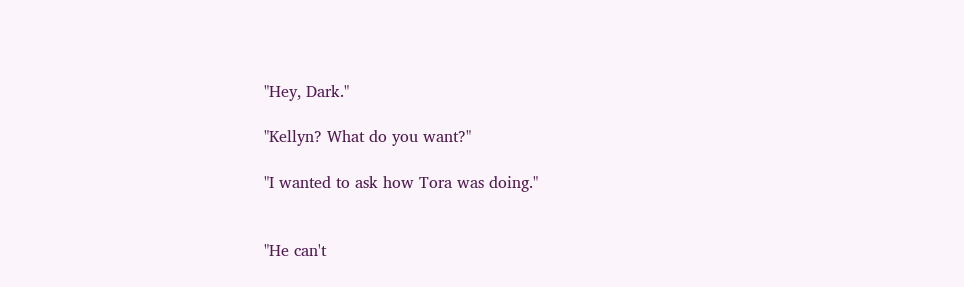"Hey, Dark."

"Kellyn? What do you want?"

"I wanted to ask how Tora was doing."


"He can't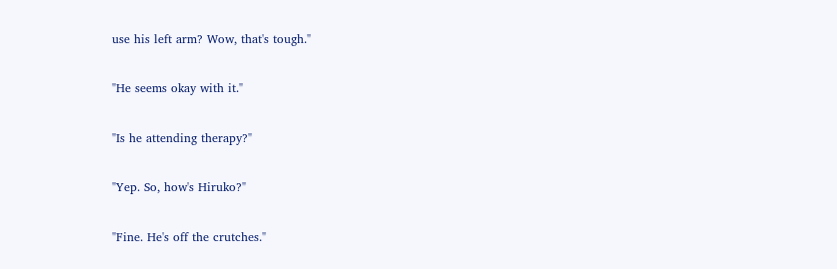use his left arm? Wow, that's tough."

"He seems okay with it."

"Is he attending therapy?"

"Yep. So, how's Hiruko?"

"Fine. He's off the crutches."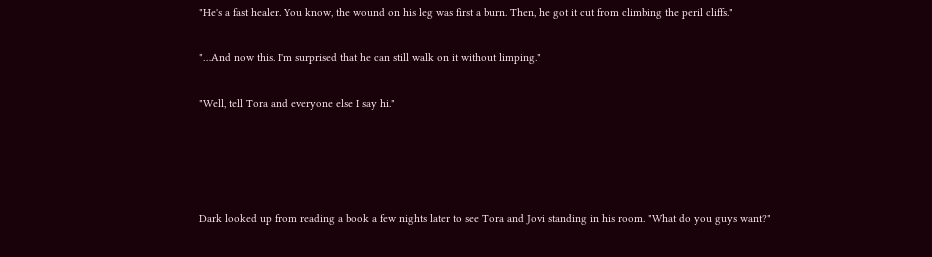"He's a fast healer. You know, the wound on his leg was first a burn. Then, he got it cut from climbing the peril cliffs."

"…And now this. I'm surprised that he can still walk on it without limping."

"Well, tell Tora and everyone else I say hi."




Dark looked up from reading a book a few nights later to see Tora and Jovi standing in his room. "What do you guys want?"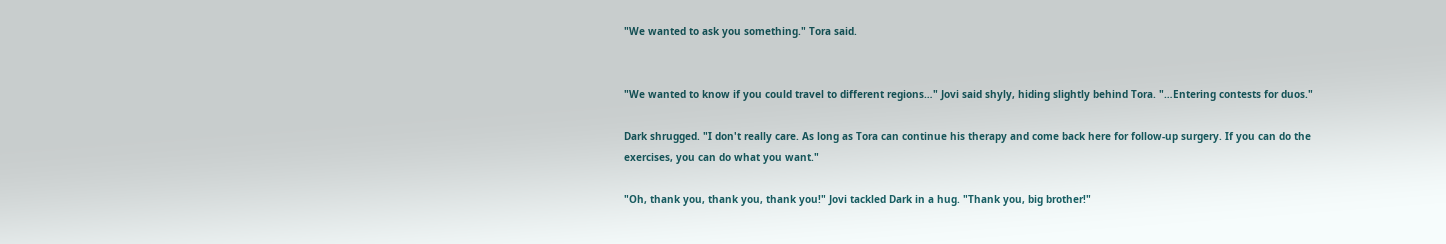"We wanted to ask you something." Tora said.


"We wanted to know if you could travel to different regions…" Jovi said shyly, hiding slightly behind Tora. "…Entering contests for duos."

Dark shrugged. "I don't really care. As long as Tora can continue his therapy and come back here for follow-up surgery. If you can do the exercises, you can do what you want."

"Oh, thank you, thank you, thank you!" Jovi tackled Dark in a hug. "Thank you, big brother!"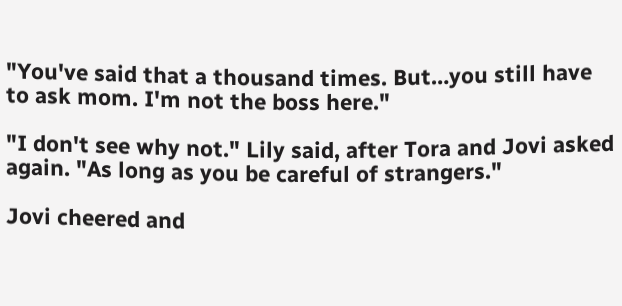"You've said that a thousand times. But…you still have to ask mom. I'm not the boss here."

"I don't see why not." Lily said, after Tora and Jovi asked again. "As long as you be careful of strangers."

Jovi cheered and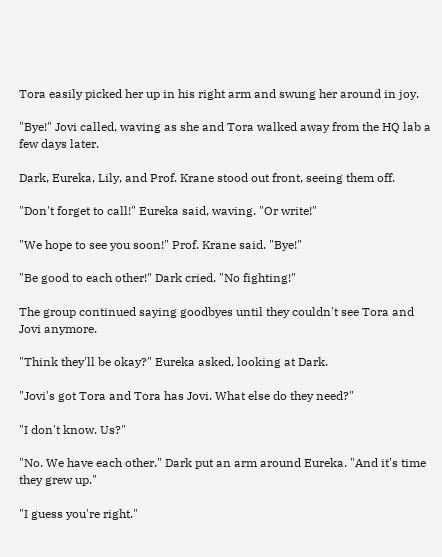Tora easily picked her up in his right arm and swung her around in joy.

"Bye!" Jovi called, waving as she and Tora walked away from the HQ lab a few days later.

Dark, Eureka, Lily, and Prof. Krane stood out front, seeing them off.

"Don't forget to call!" Eureka said, waving. "Or write!"

"We hope to see you soon!" Prof. Krane said. "Bye!"

"Be good to each other!" Dark cried. "No fighting!"

The group continued saying goodbyes until they couldn't see Tora and Jovi anymore.

"Think they'll be okay?" Eureka asked, looking at Dark.

"Jovi's got Tora and Tora has Jovi. What else do they need?"

"I don't know. Us?"

"No. We have each other." Dark put an arm around Eureka. "And it's time they grew up."

"I guess you're right."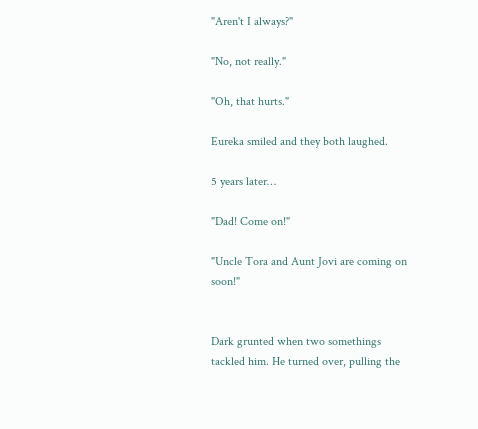"Aren't I always?"

"No, not really."

"Oh, that hurts."

Eureka smiled and they both laughed.

5 years later…

"Dad! Come on!"

"Uncle Tora and Aunt Jovi are coming on soon!"


Dark grunted when two somethings tackled him. He turned over, pulling the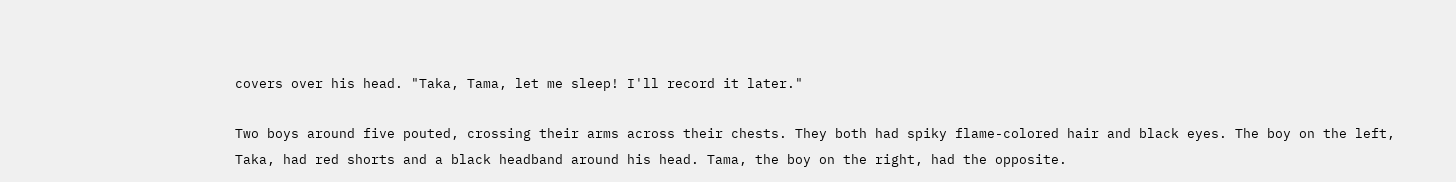covers over his head. "Taka, Tama, let me sleep! I'll record it later."

Two boys around five pouted, crossing their arms across their chests. They both had spiky flame-colored hair and black eyes. The boy on the left, Taka, had red shorts and a black headband around his head. Tama, the boy on the right, had the opposite.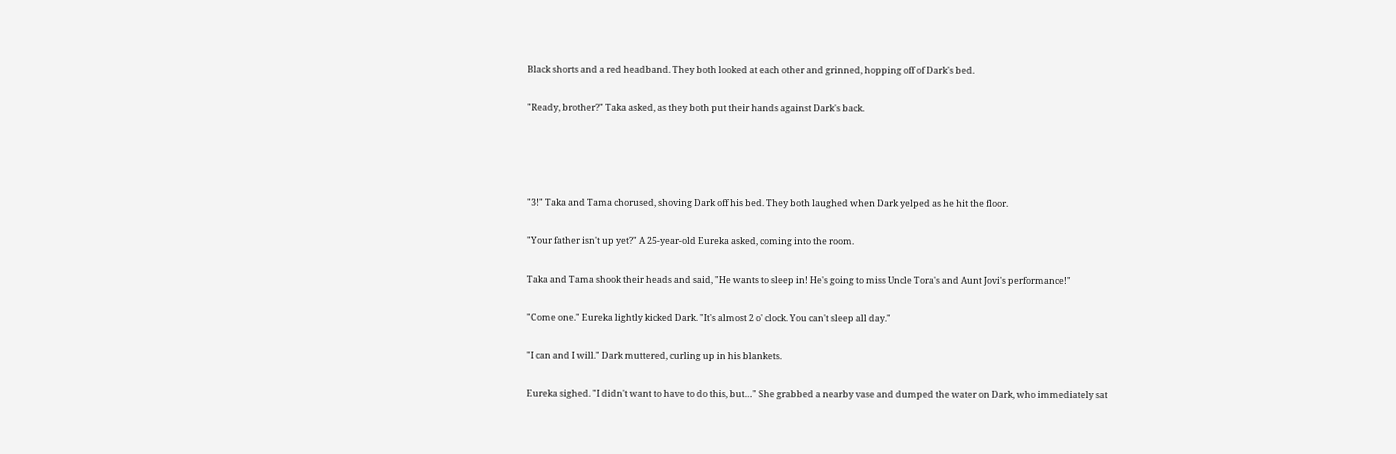Black shorts and a red headband. They both looked at each other and grinned, hopping off of Dark's bed.

"Ready, brother?" Taka asked, as they both put their hands against Dark's back.




"3!" Taka and Tama chorused, shoving Dark off his bed. They both laughed when Dark yelped as he hit the floor.

"Your father isn't up yet?" A 25-year-old Eureka asked, coming into the room.

Taka and Tama shook their heads and said, "He wants to sleep in! He's going to miss Uncle Tora's and Aunt Jovi's performance!"

"Come one." Eureka lightly kicked Dark. "It's almost 2 o' clock. You can't sleep all day."

"I can and I will." Dark muttered, curling up in his blankets.

Eureka sighed. "I didn't want to have to do this, but…" She grabbed a nearby vase and dumped the water on Dark, who immediately sat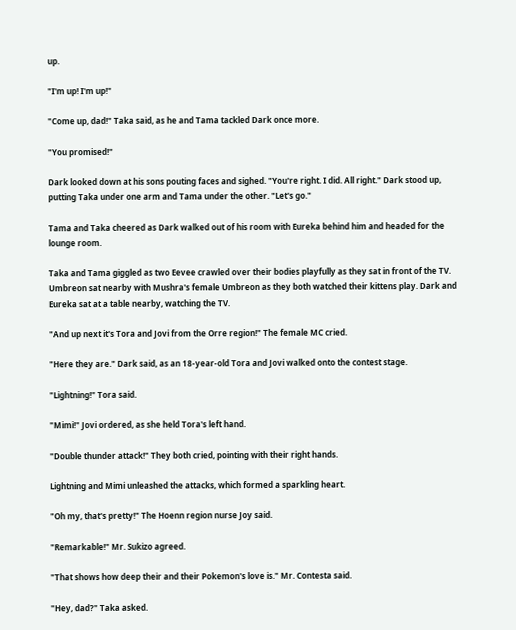up.

"I'm up! I'm up!"

"Come up, dad!" Taka said, as he and Tama tackled Dark once more.

"You promised!"

Dark looked down at his sons pouting faces and sighed. "You're right. I did. All right." Dark stood up, putting Taka under one arm and Tama under the other. "Let's go."

Tama and Taka cheered as Dark walked out of his room with Eureka behind him and headed for the lounge room.

Taka and Tama giggled as two Eevee crawled over their bodies playfully as they sat in front of the TV. Umbreon sat nearby with Mushra's female Umbreon as they both watched their kittens play. Dark and Eureka sat at a table nearby, watching the TV.

"And up next it's Tora and Jovi from the Orre region!" The female MC cried.

"Here they are." Dark said, as an 18-year-old Tora and Jovi walked onto the contest stage.

"Lightning!" Tora said.

"Mimi!" Jovi ordered, as she held Tora's left hand.

"Double thunder attack!" They both cried, pointing with their right hands.

Lightning and Mimi unleashed the attacks, which formed a sparkling heart.

"Oh my, that's pretty!" The Hoenn region nurse Joy said.

"Remarkable!" Mr. Sukizo agreed.

"That shows how deep their and their Pokemon's love is." Mr. Contesta said.

"Hey, dad?" Taka asked.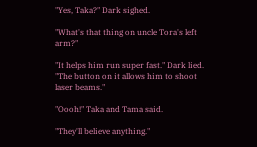"Yes, Taka?" Dark sighed.

"What's that thing on uncle Tora's left arm?"

"It helps him run super fast." Dark lied. "The button on it allows him to shoot laser beams."

"Oooh!" Taka and Tama said.

"They'll believe anything."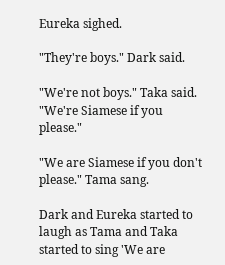Eureka sighed.

"They're boys." Dark said.

"We're not boys." Taka said. "We're Siamese if you please."

"We are Siamese if you don't please." Tama sang.

Dark and Eureka started to laugh as Tama and Taka started to sing 'We are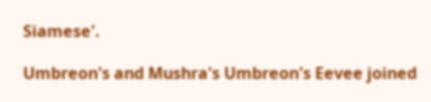Siamese'.

Umbreon's and Mushra's Umbreon's Eevee joined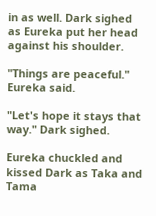in as well. Dark sighed as Eureka put her head against his shoulder.

"Things are peaceful." Eureka said.

"Let's hope it stays that way." Dark sighed.

Eureka chuckled and kissed Dark as Taka and Tama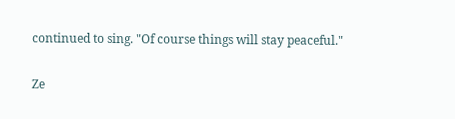continued to sing. "Of course things will stay peaceful."

Ze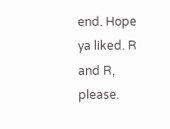end. Hope ya liked. R and R, please.